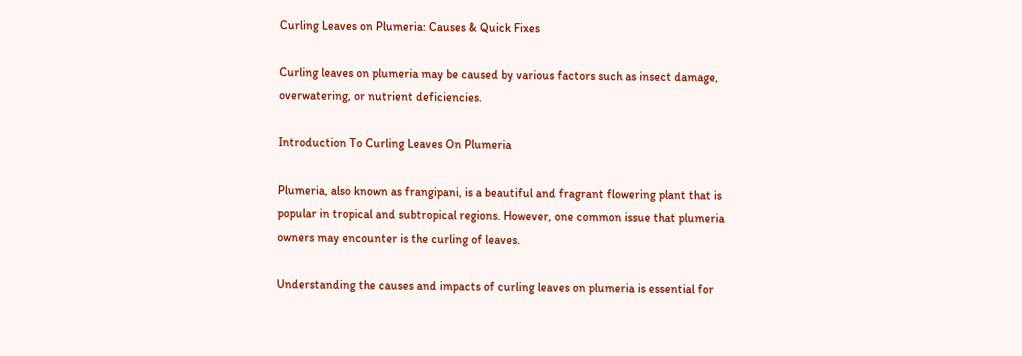Curling Leaves on Plumeria: Causes & Quick Fixes

Curling leaves on plumeria may be caused by various factors such as insect damage, overwatering, or nutrient deficiencies.

Introduction To Curling Leaves On Plumeria

Plumeria, also known as frangipani, is a beautiful and fragrant flowering plant that is popular in tropical and subtropical regions. However, one common issue that plumeria owners may encounter is the curling of leaves.

Understanding the causes and impacts of curling leaves on plumeria is essential for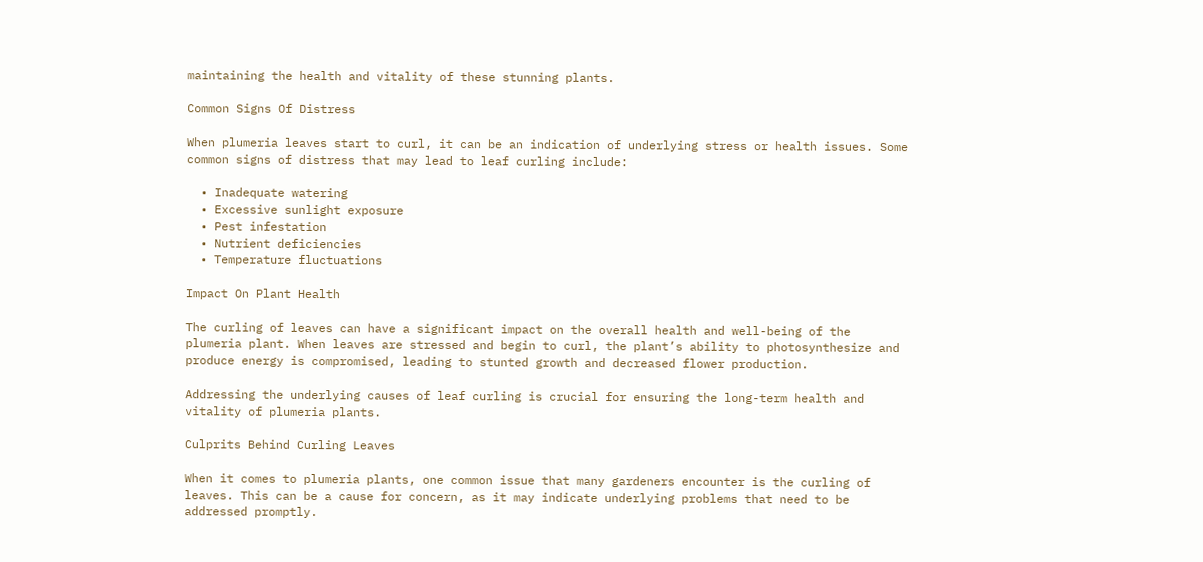maintaining the health and vitality of these stunning plants.

Common Signs Of Distress

When plumeria leaves start to curl, it can be an indication of underlying stress or health issues. Some common signs of distress that may lead to leaf curling include:

  • Inadequate watering
  • Excessive sunlight exposure
  • Pest infestation
  • Nutrient deficiencies
  • Temperature fluctuations

Impact On Plant Health

The curling of leaves can have a significant impact on the overall health and well-being of the plumeria plant. When leaves are stressed and begin to curl, the plant’s ability to photosynthesize and produce energy is compromised, leading to stunted growth and decreased flower production.

Addressing the underlying causes of leaf curling is crucial for ensuring the long-term health and vitality of plumeria plants.

Culprits Behind Curling Leaves

When it comes to plumeria plants, one common issue that many gardeners encounter is the curling of leaves. This can be a cause for concern, as it may indicate underlying problems that need to be addressed promptly.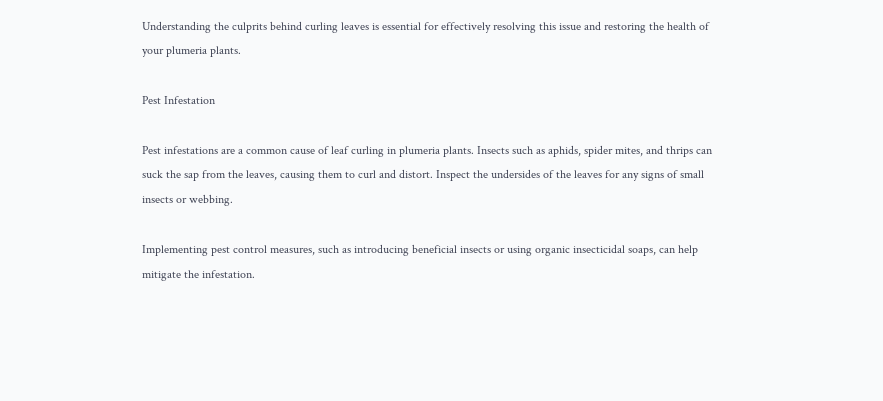Understanding the culprits behind curling leaves is essential for effectively resolving this issue and restoring the health of your plumeria plants.

Pest Infestation

Pest infestations are a common cause of leaf curling in plumeria plants. Insects such as aphids, spider mites, and thrips can suck the sap from the leaves, causing them to curl and distort. Inspect the undersides of the leaves for any signs of small insects or webbing.

Implementing pest control measures, such as introducing beneficial insects or using organic insecticidal soaps, can help mitigate the infestation.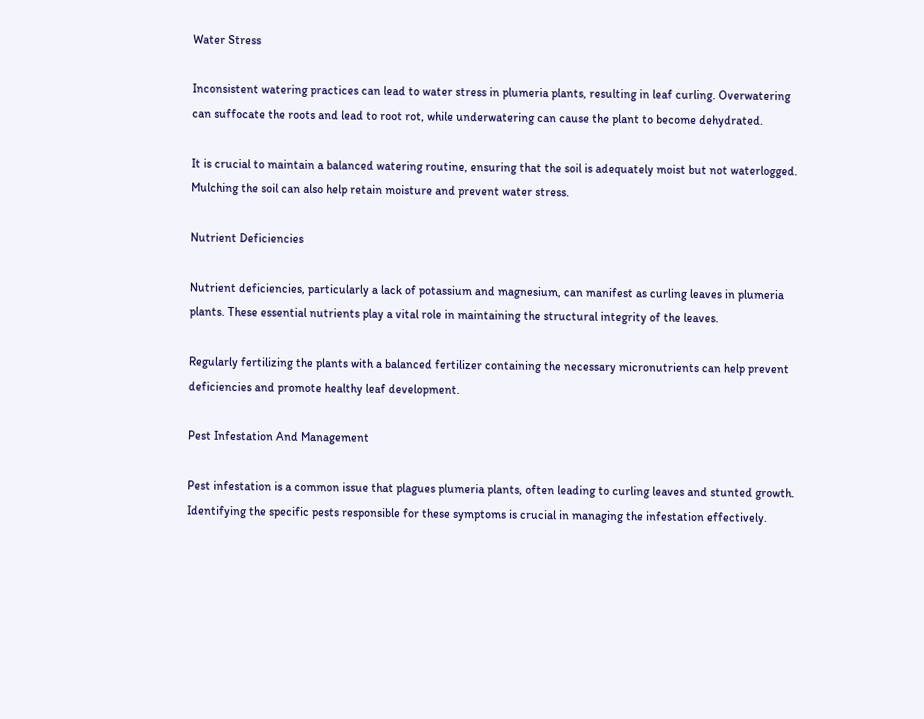Water Stress

Inconsistent watering practices can lead to water stress in plumeria plants, resulting in leaf curling. Overwatering can suffocate the roots and lead to root rot, while underwatering can cause the plant to become dehydrated.

It is crucial to maintain a balanced watering routine, ensuring that the soil is adequately moist but not waterlogged. Mulching the soil can also help retain moisture and prevent water stress.

Nutrient Deficiencies

Nutrient deficiencies, particularly a lack of potassium and magnesium, can manifest as curling leaves in plumeria plants. These essential nutrients play a vital role in maintaining the structural integrity of the leaves.

Regularly fertilizing the plants with a balanced fertilizer containing the necessary micronutrients can help prevent deficiencies and promote healthy leaf development.

Pest Infestation And Management

Pest infestation is a common issue that plagues plumeria plants, often leading to curling leaves and stunted growth. Identifying the specific pests responsible for these symptoms is crucial in managing the infestation effectively.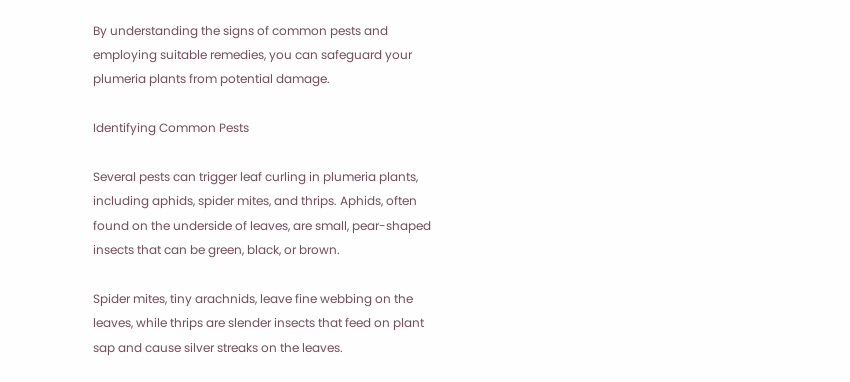By understanding the signs of common pests and employing suitable remedies, you can safeguard your plumeria plants from potential damage.

Identifying Common Pests

Several pests can trigger leaf curling in plumeria plants, including aphids, spider mites, and thrips. Aphids, often found on the underside of leaves, are small, pear-shaped insects that can be green, black, or brown.

Spider mites, tiny arachnids, leave fine webbing on the leaves, while thrips are slender insects that feed on plant sap and cause silver streaks on the leaves.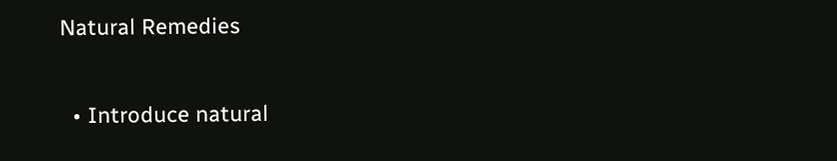Natural Remedies

  • Introduce natural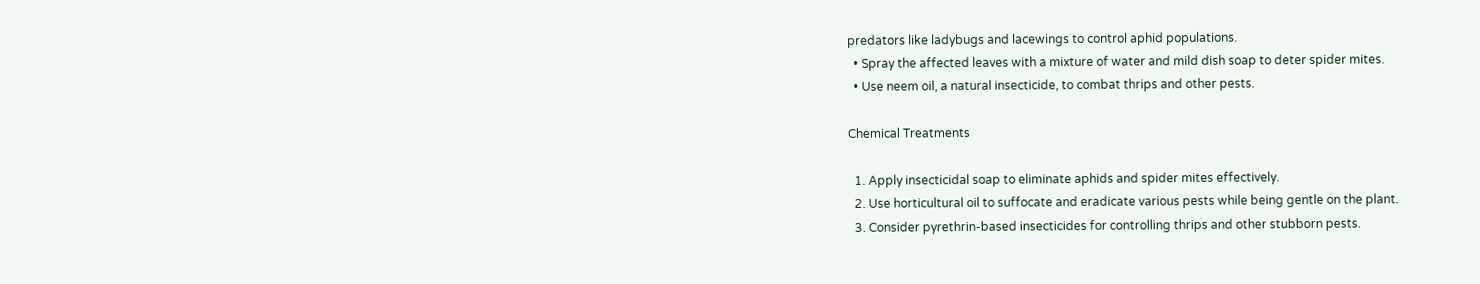predators like ladybugs and lacewings to control aphid populations.
  • Spray the affected leaves with a mixture of water and mild dish soap to deter spider mites.
  • Use neem oil, a natural insecticide, to combat thrips and other pests.

Chemical Treatments

  1. Apply insecticidal soap to eliminate aphids and spider mites effectively.
  2. Use horticultural oil to suffocate and eradicate various pests while being gentle on the plant.
  3. Consider pyrethrin-based insecticides for controlling thrips and other stubborn pests.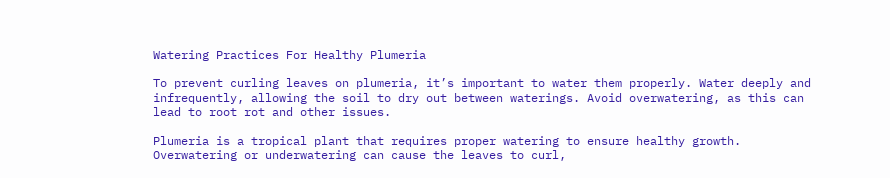Watering Practices For Healthy Plumeria

To prevent curling leaves on plumeria, it’s important to water them properly. Water deeply and infrequently, allowing the soil to dry out between waterings. Avoid overwatering, as this can lead to root rot and other issues.

Plumeria is a tropical plant that requires proper watering to ensure healthy growth. Overwatering or underwatering can cause the leaves to curl,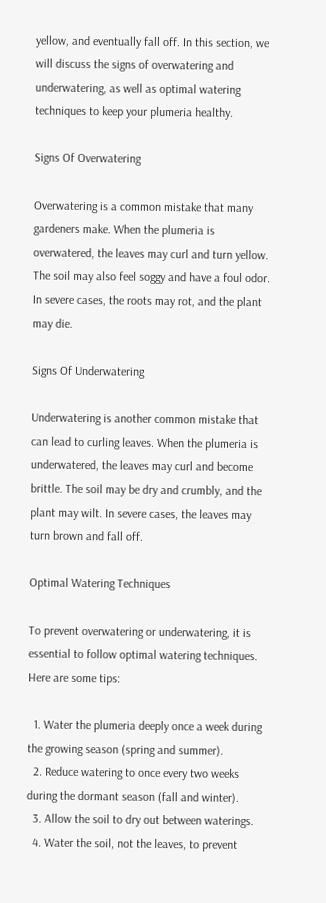yellow, and eventually fall off. In this section, we will discuss the signs of overwatering and underwatering, as well as optimal watering techniques to keep your plumeria healthy.

Signs Of Overwatering

Overwatering is a common mistake that many gardeners make. When the plumeria is overwatered, the leaves may curl and turn yellow. The soil may also feel soggy and have a foul odor. In severe cases, the roots may rot, and the plant may die.

Signs Of Underwatering

Underwatering is another common mistake that can lead to curling leaves. When the plumeria is underwatered, the leaves may curl and become brittle. The soil may be dry and crumbly, and the plant may wilt. In severe cases, the leaves may turn brown and fall off.

Optimal Watering Techniques

To prevent overwatering or underwatering, it is essential to follow optimal watering techniques. Here are some tips:

  1. Water the plumeria deeply once a week during the growing season (spring and summer).
  2. Reduce watering to once every two weeks during the dormant season (fall and winter).
  3. Allow the soil to dry out between waterings.
  4. Water the soil, not the leaves, to prevent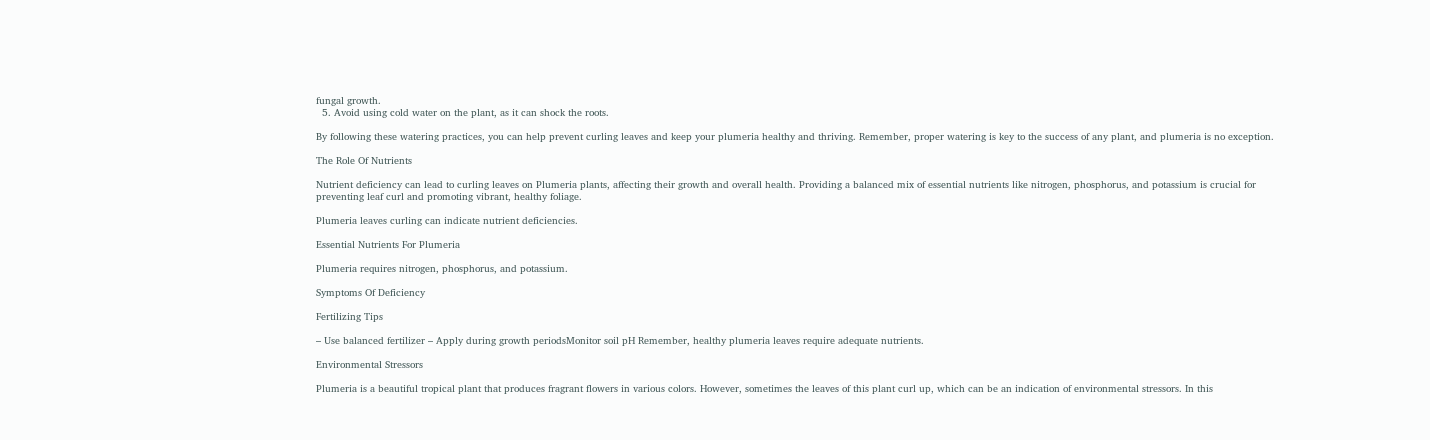fungal growth.
  5. Avoid using cold water on the plant, as it can shock the roots.

By following these watering practices, you can help prevent curling leaves and keep your plumeria healthy and thriving. Remember, proper watering is key to the success of any plant, and plumeria is no exception.

The Role Of Nutrients

Nutrient deficiency can lead to curling leaves on Plumeria plants, affecting their growth and overall health. Providing a balanced mix of essential nutrients like nitrogen, phosphorus, and potassium is crucial for preventing leaf curl and promoting vibrant, healthy foliage.

Plumeria leaves curling can indicate nutrient deficiencies.

Essential Nutrients For Plumeria

Plumeria requires nitrogen, phosphorus, and potassium.

Symptoms Of Deficiency

Fertilizing Tips

– Use balanced fertilizer – Apply during growth periodsMonitor soil pH Remember, healthy plumeria leaves require adequate nutrients.

Environmental Stressors

Plumeria is a beautiful tropical plant that produces fragrant flowers in various colors. However, sometimes the leaves of this plant curl up, which can be an indication of environmental stressors. In this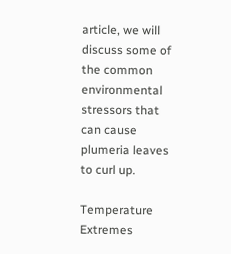article, we will discuss some of the common environmental stressors that can cause plumeria leaves to curl up.

Temperature Extremes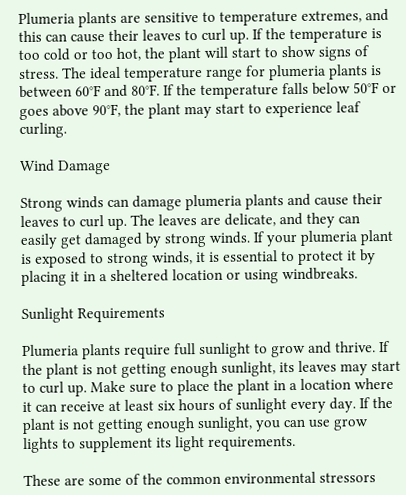Plumeria plants are sensitive to temperature extremes, and this can cause their leaves to curl up. If the temperature is too cold or too hot, the plant will start to show signs of stress. The ideal temperature range for plumeria plants is between 60°F and 80°F. If the temperature falls below 50°F or goes above 90°F, the plant may start to experience leaf curling.

Wind Damage

Strong winds can damage plumeria plants and cause their leaves to curl up. The leaves are delicate, and they can easily get damaged by strong winds. If your plumeria plant is exposed to strong winds, it is essential to protect it by placing it in a sheltered location or using windbreaks.

Sunlight Requirements

Plumeria plants require full sunlight to grow and thrive. If the plant is not getting enough sunlight, its leaves may start to curl up. Make sure to place the plant in a location where it can receive at least six hours of sunlight every day. If the plant is not getting enough sunlight, you can use grow lights to supplement its light requirements.

These are some of the common environmental stressors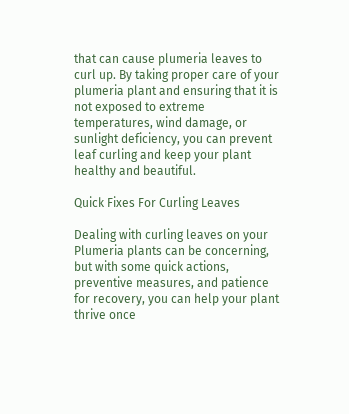that can cause plumeria leaves to curl up. By taking proper care of your plumeria plant and ensuring that it is not exposed to extreme temperatures, wind damage, or sunlight deficiency, you can prevent leaf curling and keep your plant healthy and beautiful.

Quick Fixes For Curling Leaves

Dealing with curling leaves on your Plumeria plants can be concerning, but with some quick actions, preventive measures, and patience for recovery, you can help your plant thrive once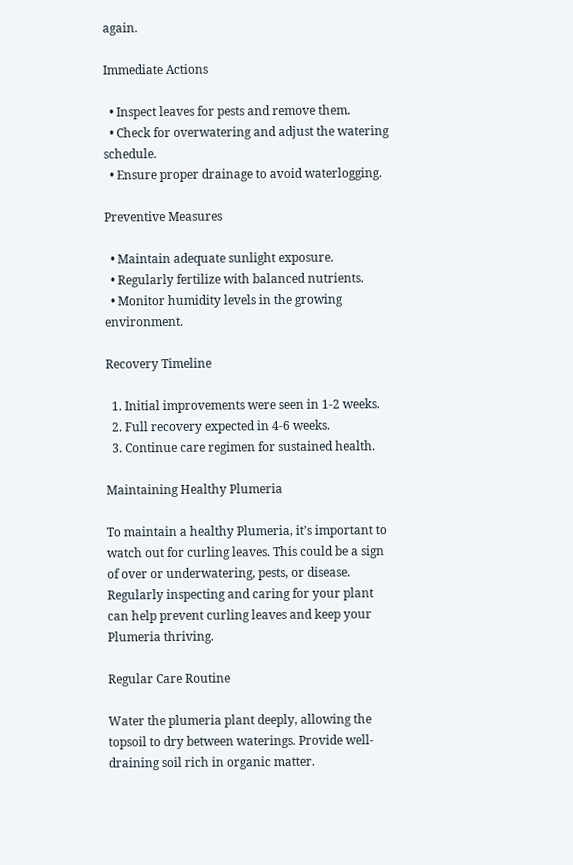again.

Immediate Actions

  • Inspect leaves for pests and remove them.
  • Check for overwatering and adjust the watering schedule.
  • Ensure proper drainage to avoid waterlogging.

Preventive Measures

  • Maintain adequate sunlight exposure.
  • Regularly fertilize with balanced nutrients.
  • Monitor humidity levels in the growing environment.

Recovery Timeline

  1. Initial improvements were seen in 1-2 weeks.
  2. Full recovery expected in 4-6 weeks.
  3. Continue care regimen for sustained health.

Maintaining Healthy Plumeria

To maintain a healthy Plumeria, it’s important to watch out for curling leaves. This could be a sign of over or underwatering, pests, or disease. Regularly inspecting and caring for your plant can help prevent curling leaves and keep your Plumeria thriving.

Regular Care Routine

Water the plumeria plant deeply, allowing the topsoil to dry between waterings. Provide well-draining soil rich in organic matter.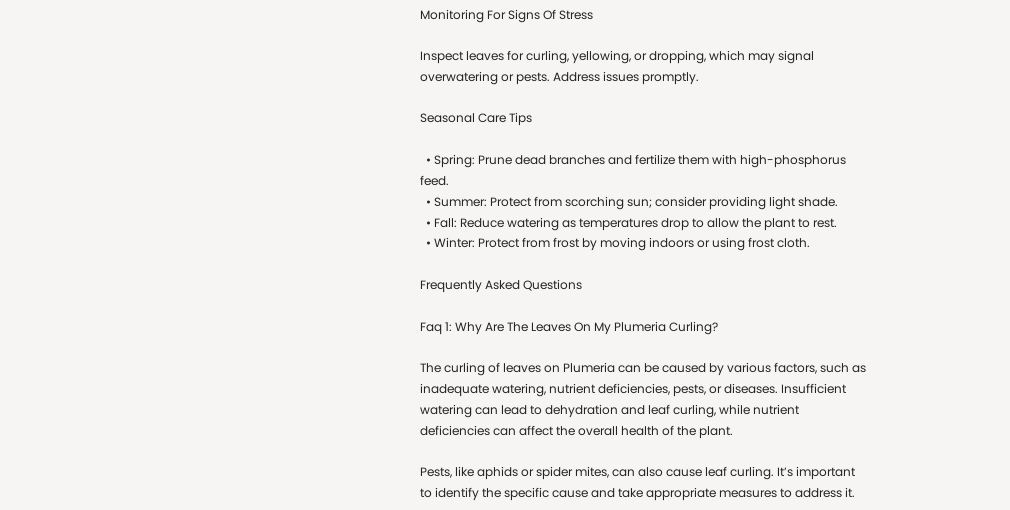Monitoring For Signs Of Stress

Inspect leaves for curling, yellowing, or dropping, which may signal overwatering or pests. Address issues promptly.

Seasonal Care Tips

  • Spring: Prune dead branches and fertilize them with high-phosphorus feed.
  • Summer: Protect from scorching sun; consider providing light shade.
  • Fall: Reduce watering as temperatures drop to allow the plant to rest.
  • Winter: Protect from frost by moving indoors or using frost cloth.

Frequently Asked Questions

Faq 1: Why Are The Leaves On My Plumeria Curling?

The curling of leaves on Plumeria can be caused by various factors, such as inadequate watering, nutrient deficiencies, pests, or diseases. Insufficient watering can lead to dehydration and leaf curling, while nutrient deficiencies can affect the overall health of the plant.

Pests, like aphids or spider mites, can also cause leaf curling. It’s important to identify the specific cause and take appropriate measures to address it.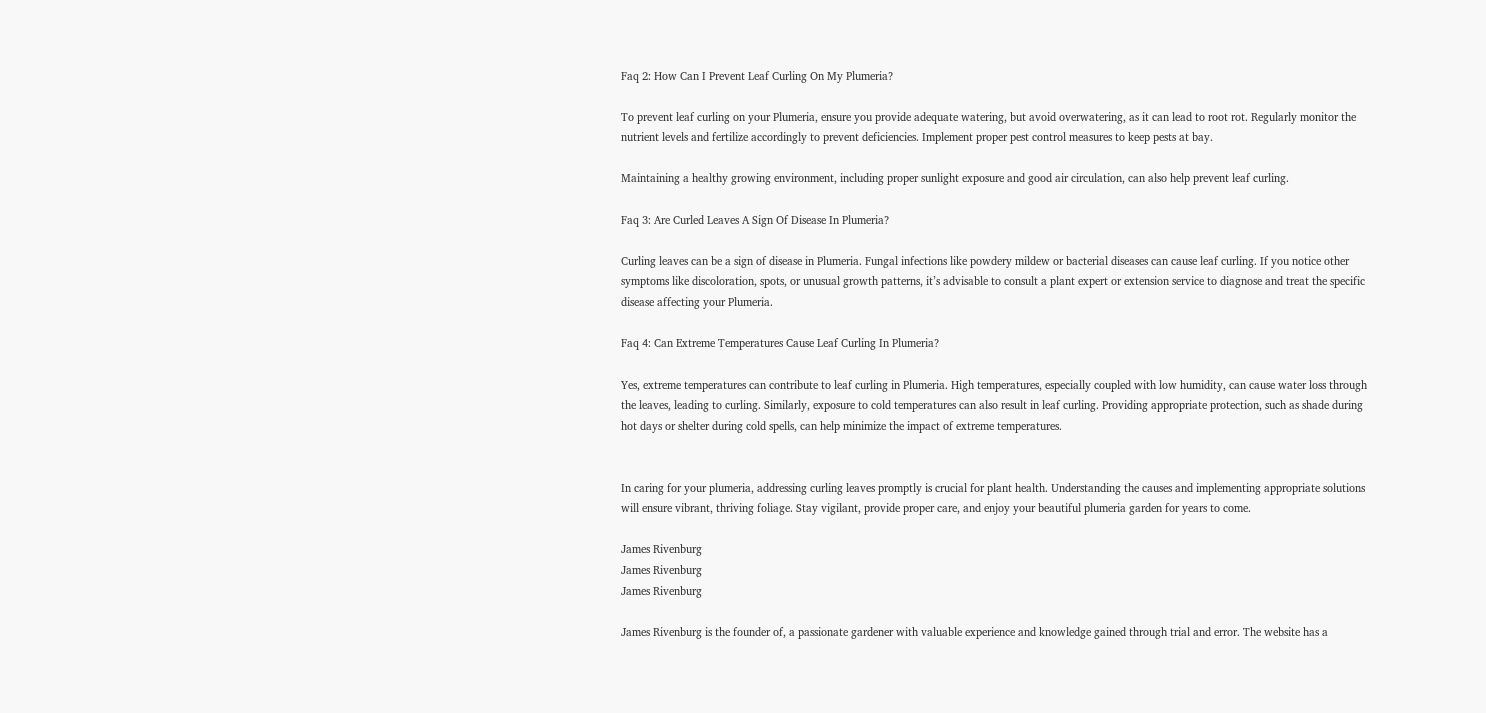Faq 2: How Can I Prevent Leaf Curling On My Plumeria?

To prevent leaf curling on your Plumeria, ensure you provide adequate watering, but avoid overwatering, as it can lead to root rot. Regularly monitor the nutrient levels and fertilize accordingly to prevent deficiencies. Implement proper pest control measures to keep pests at bay.

Maintaining a healthy growing environment, including proper sunlight exposure and good air circulation, can also help prevent leaf curling.

Faq 3: Are Curled Leaves A Sign Of Disease In Plumeria?

Curling leaves can be a sign of disease in Plumeria. Fungal infections like powdery mildew or bacterial diseases can cause leaf curling. If you notice other symptoms like discoloration, spots, or unusual growth patterns, it’s advisable to consult a plant expert or extension service to diagnose and treat the specific disease affecting your Plumeria.

Faq 4: Can Extreme Temperatures Cause Leaf Curling In Plumeria?

Yes, extreme temperatures can contribute to leaf curling in Plumeria. High temperatures, especially coupled with low humidity, can cause water loss through the leaves, leading to curling. Similarly, exposure to cold temperatures can also result in leaf curling. Providing appropriate protection, such as shade during hot days or shelter during cold spells, can help minimize the impact of extreme temperatures.


In caring for your plumeria, addressing curling leaves promptly is crucial for plant health. Understanding the causes and implementing appropriate solutions will ensure vibrant, thriving foliage. Stay vigilant, provide proper care, and enjoy your beautiful plumeria garden for years to come.

James Rivenburg
James Rivenburg
James Rivenburg

James Rivenburg is the founder of, a passionate gardener with valuable experience and knowledge gained through trial and error. The website has a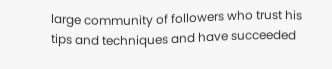large community of followers who trust his tips and techniques and have succeeded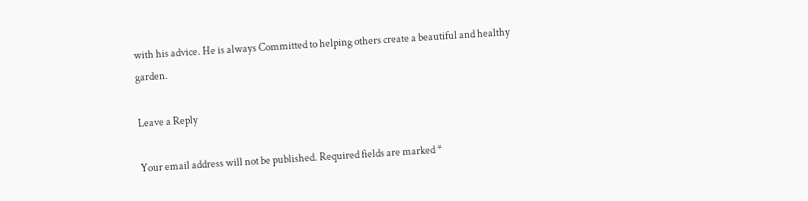with his advice. He is always Committed to helping others create a beautiful and healthy garden.

Leave a Reply

Your email address will not be published. Required fields are marked *